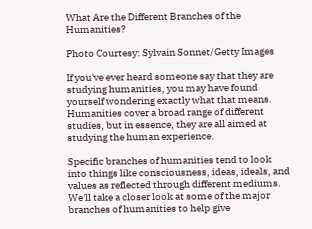What Are the Different Branches of the Humanities?

Photo Courtesy: Sylvain Sonnet/Getty Images

If you've ever heard someone say that they are studying humanities, you may have found yourself wondering exactly what that means. Humanities cover a broad range of different studies, but in essence, they are all aimed at studying the human experience.

Specific branches of humanities tend to look into things like consciousness, ideas, ideals, and values as reflected through different mediums. We'll take a closer look at some of the major branches of humanities to help give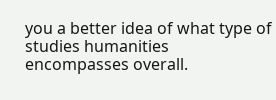you a better idea of what type of studies humanities encompasses overall.